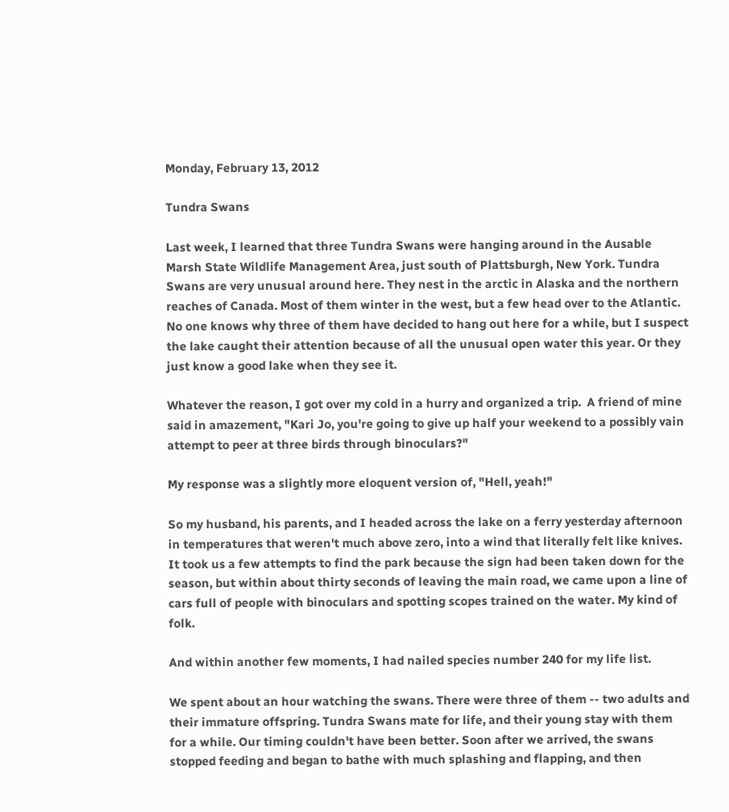Monday, February 13, 2012

Tundra Swans

Last week, I learned that three Tundra Swans were hanging around in the Ausable Marsh State Wildlife Management Area, just south of Plattsburgh, New York. Tundra Swans are very unusual around here. They nest in the arctic in Alaska and the northern reaches of Canada. Most of them winter in the west, but a few head over to the Atlantic. No one knows why three of them have decided to hang out here for a while, but I suspect the lake caught their attention because of all the unusual open water this year. Or they just know a good lake when they see it.

Whatever the reason, I got over my cold in a hurry and organized a trip.  A friend of mine said in amazement, "Kari Jo, you're going to give up half your weekend to a possibly vain attempt to peer at three birds through binoculars?"

My response was a slightly more eloquent version of, "Hell, yeah!"

So my husband, his parents, and I headed across the lake on a ferry yesterday afternoon in temperatures that weren't much above zero, into a wind that literally felt like knives. It took us a few attempts to find the park because the sign had been taken down for the season, but within about thirty seconds of leaving the main road, we came upon a line of cars full of people with binoculars and spotting scopes trained on the water. My kind of folk.

And within another few moments, I had nailed species number 240 for my life list.

We spent about an hour watching the swans. There were three of them -- two adults and their immature offspring. Tundra Swans mate for life, and their young stay with them for a while. Our timing couldn't have been better. Soon after we arrived, the swans stopped feeding and began to bathe with much splashing and flapping, and then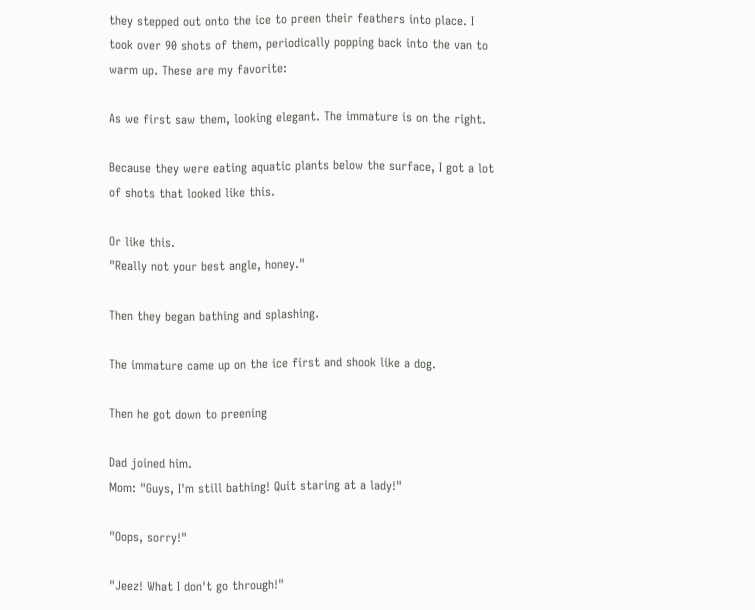they stepped out onto the ice to preen their feathers into place. I took over 90 shots of them, periodically popping back into the van to warm up. These are my favorite:

As we first saw them, looking elegant. The immature is on the right.

Because they were eating aquatic plants below the surface, I got a lot of shots that looked like this.

Or like this.
"Really not your best angle, honey."

Then they began bathing and splashing.

The immature came up on the ice first and shook like a dog.

Then he got down to preening

Dad joined him.
Mom: "Guys, I'm still bathing! Quit staring at a lady!"

"Oops, sorry!"

"Jeez! What I don't go through!"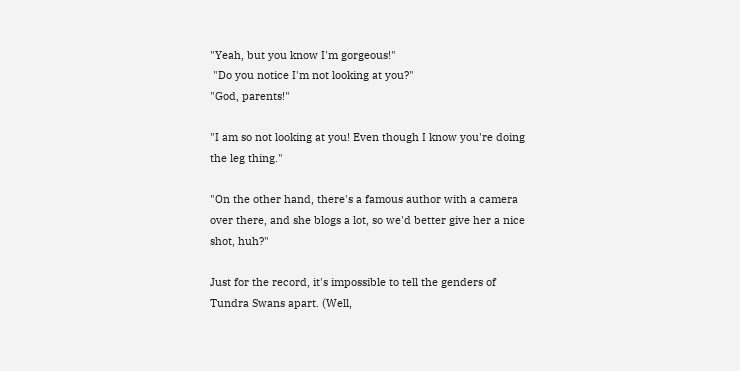"Yeah, but you know I'm gorgeous!"
 "Do you notice I'm not looking at you?"
"God, parents!"

"I am so not looking at you! Even though I know you're doing the leg thing."

"On the other hand, there's a famous author with a camera over there, and she blogs a lot, so we'd better give her a nice shot, huh?"

Just for the record, it's impossible to tell the genders of Tundra Swans apart. (Well,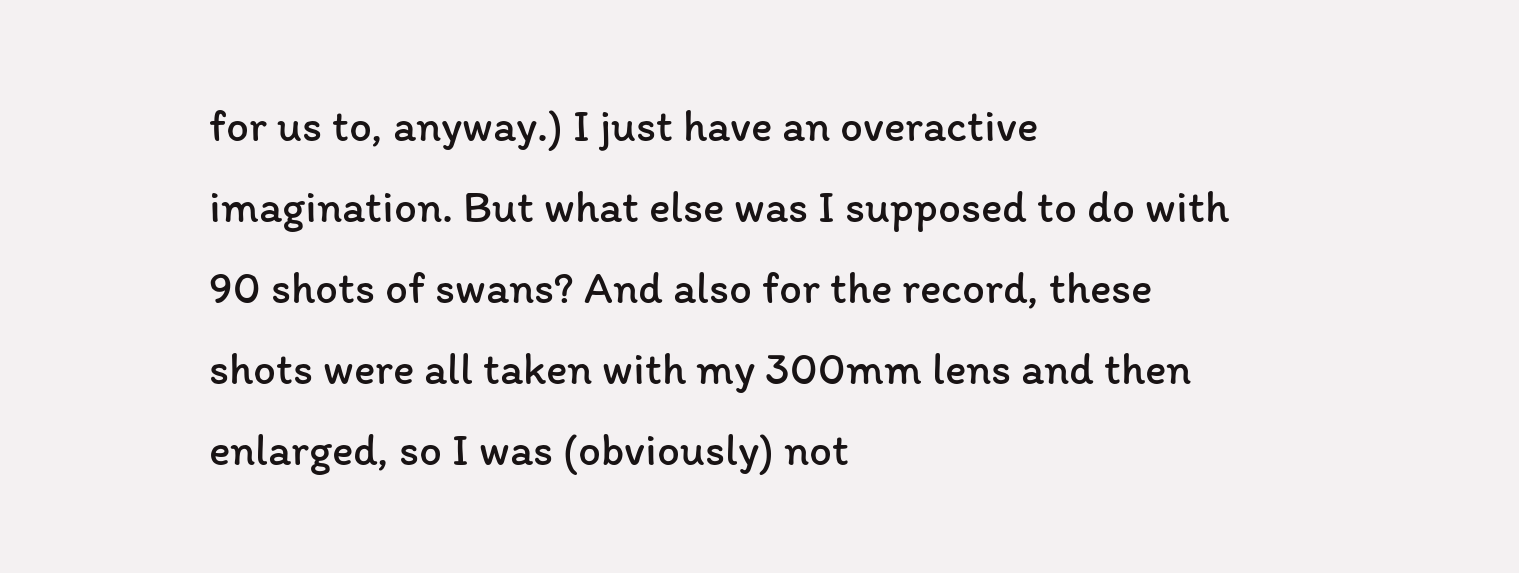for us to, anyway.) I just have an overactive imagination. But what else was I supposed to do with 90 shots of swans? And also for the record, these shots were all taken with my 300mm lens and then enlarged, so I was (obviously) not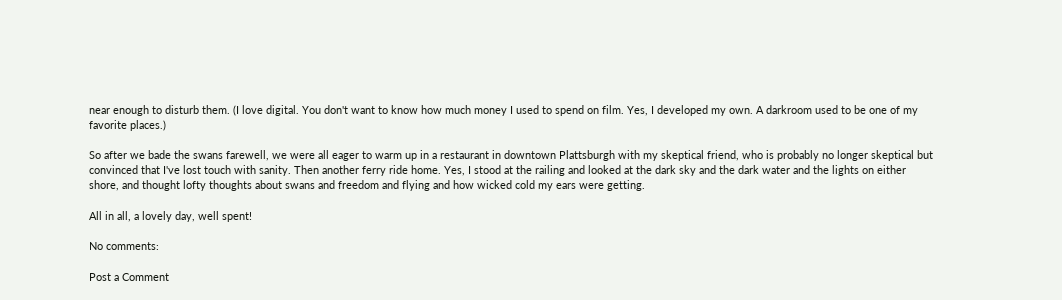near enough to disturb them. (I love digital. You don't want to know how much money I used to spend on film. Yes, I developed my own. A darkroom used to be one of my favorite places.)

So after we bade the swans farewell, we were all eager to warm up in a restaurant in downtown Plattsburgh with my skeptical friend, who is probably no longer skeptical but convinced that I've lost touch with sanity. Then another ferry ride home. Yes, I stood at the railing and looked at the dark sky and the dark water and the lights on either shore, and thought lofty thoughts about swans and freedom and flying and how wicked cold my ears were getting.

All in all, a lovely day, well spent!

No comments:

Post a Comment